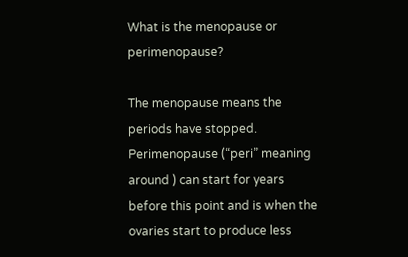What is the menopause or perimenopause?

The menopause means the periods have stopped. Perimenopause (“peri” meaning around ) can start for years before this point and is when the ovaries start to produce less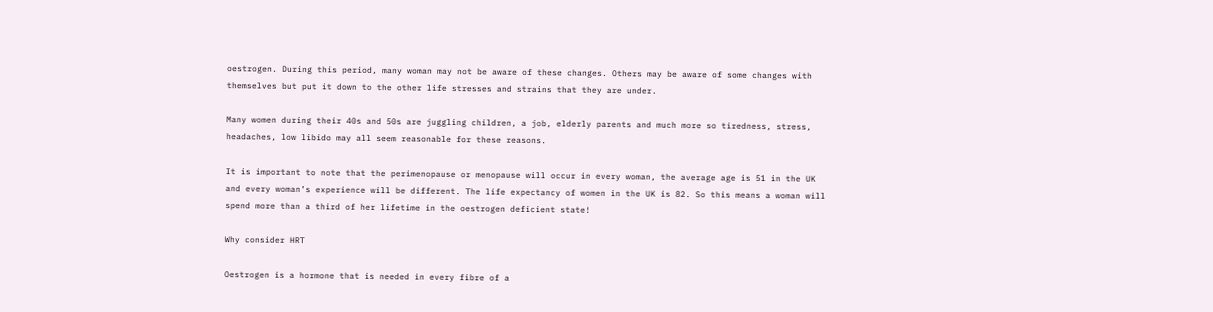oestrogen. During this period, many woman may not be aware of these changes. Others may be aware of some changes with themselves but put it down to the other life stresses and strains that they are under.

Many women during their 40s and 50s are juggling children, a job, elderly parents and much more so tiredness, stress, headaches, low libido may all seem reasonable for these reasons.

It is important to note that the perimenopause or menopause will occur in every woman, the average age is 51 in the UK and every woman’s experience will be different. The life expectancy of women in the UK is 82. So this means a woman will spend more than a third of her lifetime in the oestrogen deficient state!

Why consider HRT

Oestrogen is a hormone that is needed in every fibre of a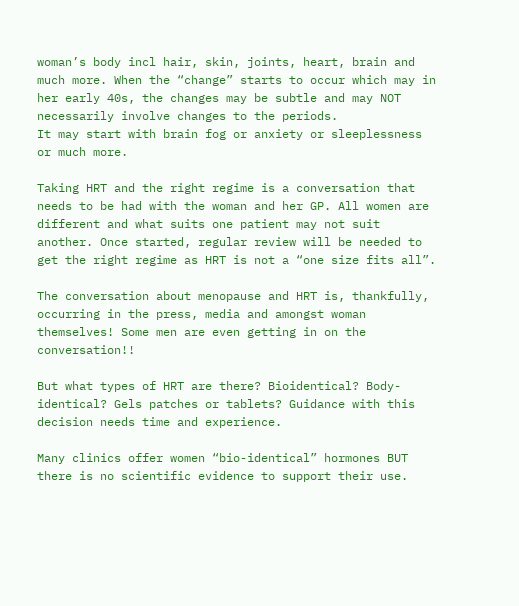woman’s body incl hair, skin, joints, heart, brain and much more. When the “change” starts to occur which may in her early 40s, the changes may be subtle and may NOT necessarily involve changes to the periods.
It may start with brain fog or anxiety or sleeplessness or much more.

Taking HRT and the right regime is a conversation that needs to be had with the woman and her GP. All women are different and what suits one patient may not suit another. Once started, regular review will be needed to get the right regime as HRT is not a “one size fits all”.

The conversation about menopause and HRT is, thankfully, occurring in the press, media and amongst woman themselves! Some men are even getting in on the conversation!!

But what types of HRT are there? Bioidentical? Body-identical? Gels patches or tablets? Guidance with this decision needs time and experience.

Many clinics offer women “bio-identical” hormones BUT there is no scientific evidence to support their use.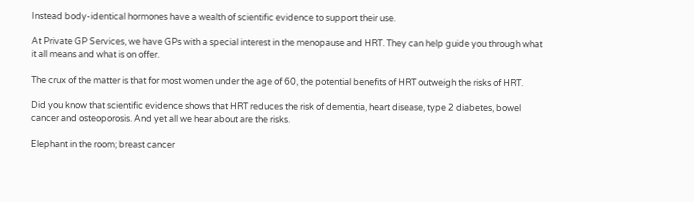Instead body-identical hormones have a wealth of scientific evidence to support their use.

At Private GP Services, we have GPs with a special interest in the menopause and HRT. They can help guide you through what it all means and what is on offer.

The crux of the matter is that for most women under the age of 60, the potential benefits of HRT outweigh the risks of HRT.

Did you know that scientific evidence shows that HRT reduces the risk of dementia, heart disease, type 2 diabetes, bowel cancer and osteoporosis. And yet all we hear about are the risks.

Elephant in the room; breast cancer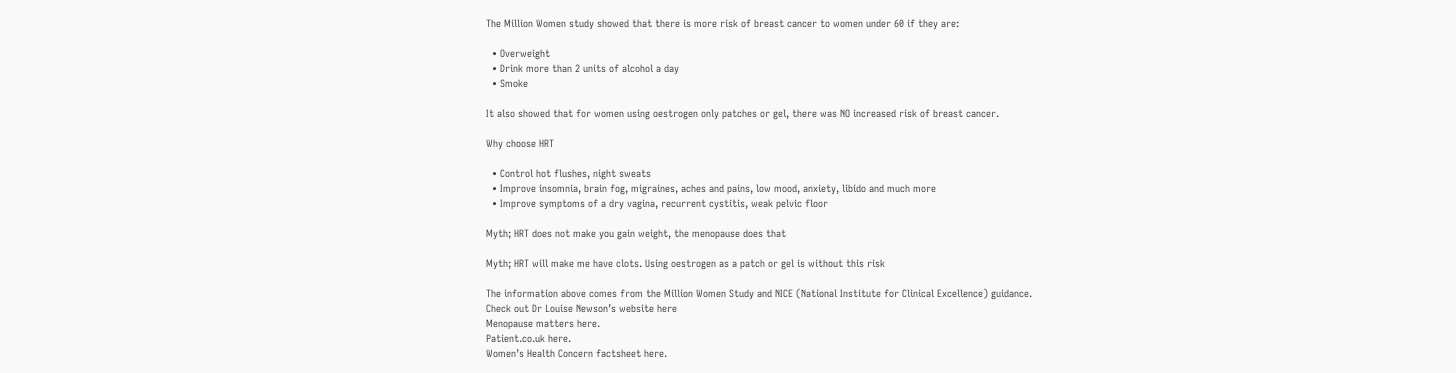The Million Women study showed that there is more risk of breast cancer to women under 60 if they are:

  • Overweight
  • Drink more than 2 units of alcohol a day
  • Smoke

It also showed that for women using oestrogen only patches or gel, there was NO increased risk of breast cancer.

Why choose HRT

  • Control hot flushes, night sweats
  • Improve insomnia, brain fog, migraines, aches and pains, low mood, anxiety, libido and much more
  • Improve symptoms of a dry vagina, recurrent cystitis, weak pelvic floor

Myth; HRT does not make you gain weight, the menopause does that

Myth; HRT will make me have clots. Using oestrogen as a patch or gel is without this risk

The information above comes from the Million Women Study and NICE (National Institute for Clinical Excellence) guidance.
Check out Dr Louise Newson’s website here
Menopause matters here.
Patient.co.uk here.
Women’s Health Concern factsheet here.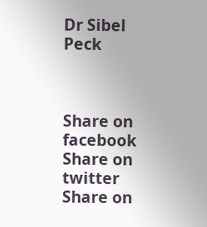Dr Sibel Peck



Share on facebook
Share on twitter
Share on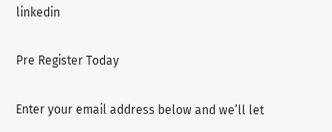linkedin

Pre Register Today

Enter your email address below and we’ll let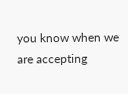you know when we are accepting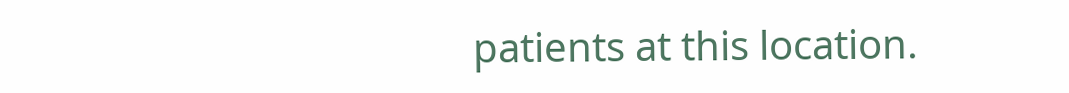patients at this location.